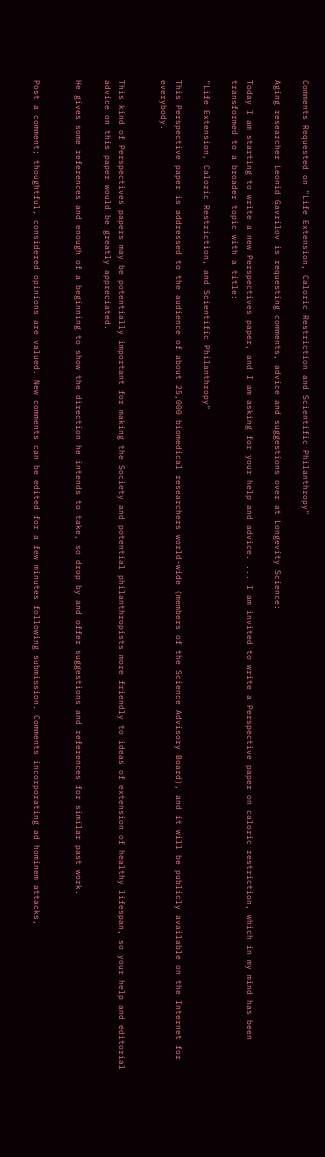Comments Requested on "Life Extension, Caloric Restriction and Scientific Philanthropy"

Aging researcher Leonid Gavrilov is requesting comments, advice and suggestions over at Longevity Science:

Today I am starting to write a new Perspectives paper, and I am asking for your help and advice. ... I am invited to write a Perspective paper on caloric restriction, which in my mind has been transformed to a broader topic with a title:

"Life Extension, Caloric Restriction, and Scientific Philanthropy"

This Perspective paper is addressed to the audience of about 25,000 biomedical researchers world-wide (members of the Science Advisory Board), and it will be publicly available on the Internet for everybody.


This kind of Perspectives papers may be potentially important for making the Society and potential philanthropists more friendly to ideas of extension of healthy lifespan, so your help and editorial advice on this paper would be greatly appreciated.

He gives some references and enough of a beginning to show the direction he intends to take, so drop by and offer suggestions and references for similar past work.


Post a comment; thoughtful, considered opinions are valued. New comments can be edited for a few minutes following submission. Comments incorporating ad hominem attacks,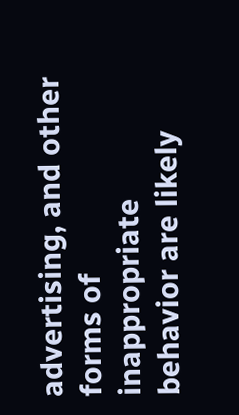advertising, and other forms of inappropriate behavior are likely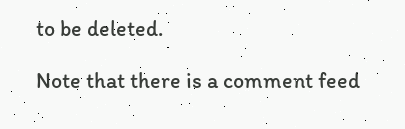to be deleted.

Note that there is a comment feed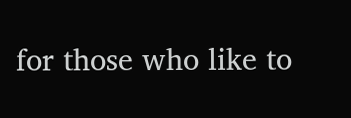for those who like to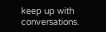keep up with conversations.